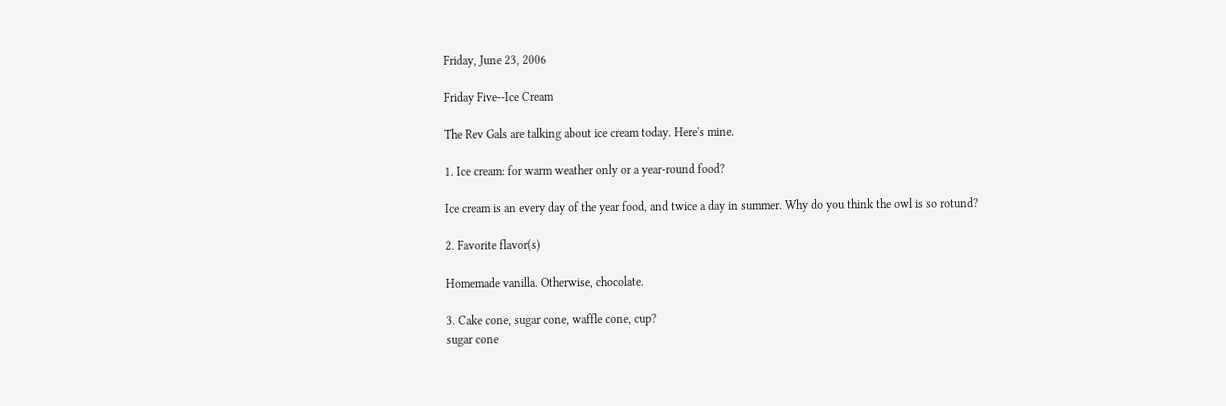Friday, June 23, 2006

Friday Five--Ice Cream

The Rev Gals are talking about ice cream today. Here's mine.

1. Ice cream: for warm weather only or a year-round food?

Ice cream is an every day of the year food, and twice a day in summer. Why do you think the owl is so rotund?

2. Favorite flavor(s)

Homemade vanilla. Otherwise, chocolate.

3. Cake cone, sugar cone, waffle cone, cup?
sugar cone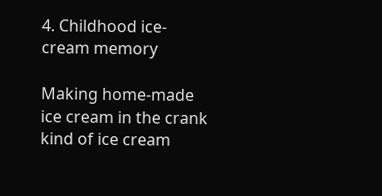4. Childhood ice-cream memory

Making home-made ice cream in the crank kind of ice cream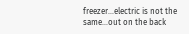freezer...electric is not the same...out on the back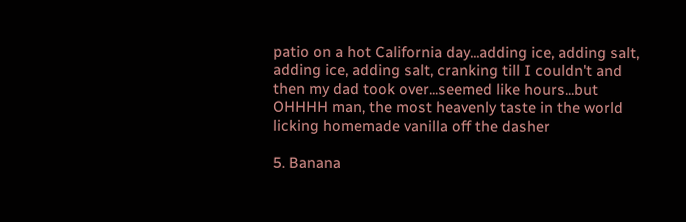patio on a hot California day...adding ice, adding salt, adding ice, adding salt, cranking till I couldn't and then my dad took over...seemed like hours...but OHHHH man, the most heavenly taste in the world licking homemade vanilla off the dasher

5. Banana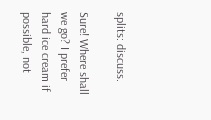splits: discuss.

Sure! Where shall we go? I prefer hard ice cream if possible, not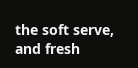the soft serve, and fresh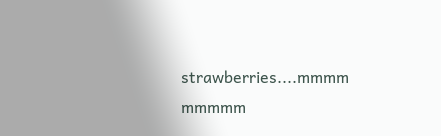strawberries....mmmm mmmmm